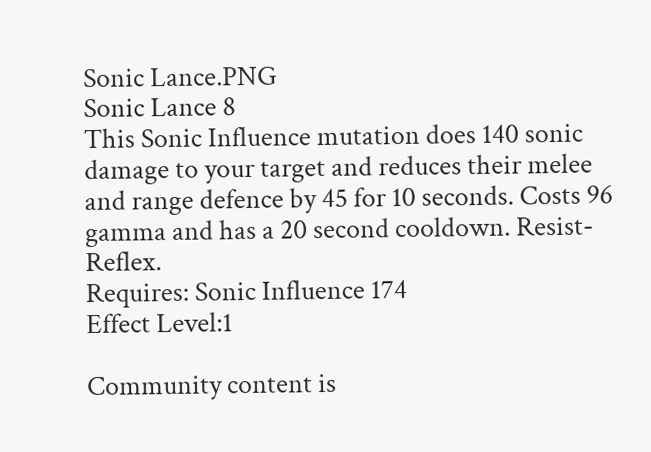Sonic Lance.PNG
Sonic Lance 8
This Sonic Influence mutation does 140 sonic damage to your target and reduces their melee and range defence by 45 for 10 seconds. Costs 96 gamma and has a 20 second cooldown. Resist- Reflex.
Requires: Sonic Influence 174
Effect Level:1

Community content is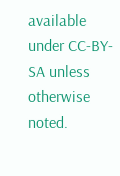available under CC-BY-SA unless otherwise noted.